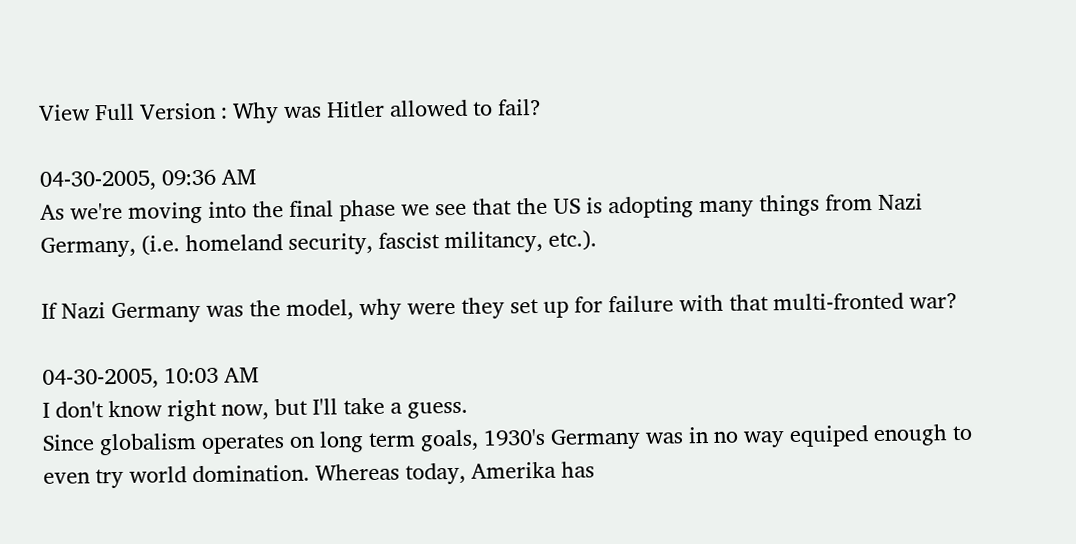View Full Version : Why was Hitler allowed to fail?

04-30-2005, 09:36 AM
As we're moving into the final phase we see that the US is adopting many things from Nazi Germany, (i.e. homeland security, fascist militancy, etc.).

If Nazi Germany was the model, why were they set up for failure with that multi-fronted war?

04-30-2005, 10:03 AM
I don't know right now, but I'll take a guess.
Since globalism operates on long term goals, 1930's Germany was in no way equiped enough to even try world domination. Whereas today, Amerika has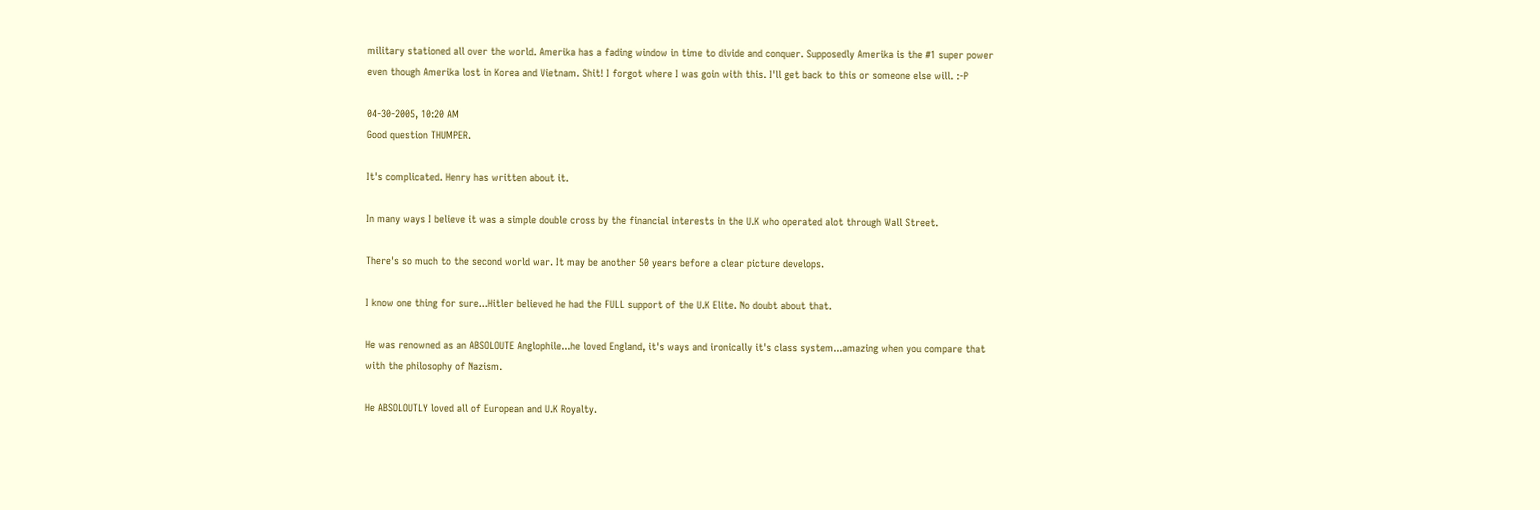military stationed all over the world. Amerika has a fading window in time to divide and conquer. Supposedly Amerika is the #1 super power even though Amerika lost in Korea and Vietnam. Shit! I forgot where I was goin with this. I'll get back to this or someone else will. :-P

04-30-2005, 10:20 AM
Good question THUMPER.

It's complicated. Henry has written about it.

In many ways I believe it was a simple double cross by the financial interests in the U.K who operated alot through Wall Street.

There's so much to the second world war. It may be another 50 years before a clear picture develops.

I know one thing for sure...Hitler believed he had the FULL support of the U.K Elite. No doubt about that.

He was renowned as an ABSOLOUTE Anglophile...he loved England, it's ways and ironically it's class system...amazing when you compare that with the philosophy of Nazism.

He ABSOLOUTLY loved all of European and U.K Royalty.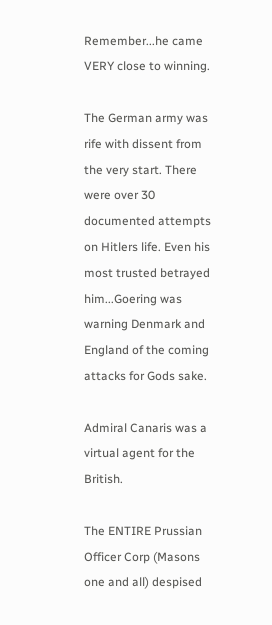Remember...he came VERY close to winning.

The German army was rife with dissent from the very start. There were over 30 documented attempts on Hitlers life. Even his most trusted betrayed him...Goering was warning Denmark and England of the coming attacks for Gods sake.

Admiral Canaris was a virtual agent for the British.

The ENTIRE Prussian Officer Corp (Masons one and all) despised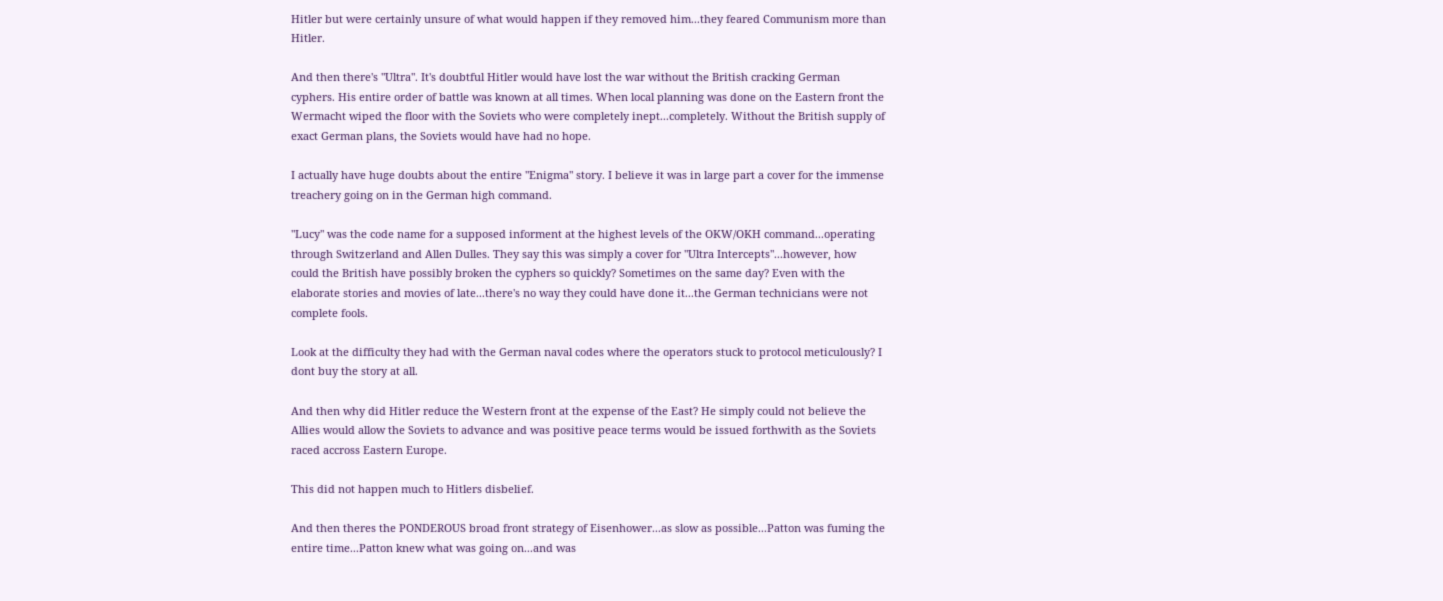Hitler but were certainly unsure of what would happen if they removed him...they feared Communism more than Hitler.

And then there's "Ultra". It's doubtful Hitler would have lost the war without the British cracking German cyphers. His entire order of battle was known at all times. When local planning was done on the Eastern front the Wermacht wiped the floor with the Soviets who were completely inept...completely. Without the British supply of exact German plans, the Soviets would have had no hope.

I actually have huge doubts about the entire "Enigma" story. I believe it was in large part a cover for the immense treachery going on in the German high command.

"Lucy" was the code name for a supposed informent at the highest levels of the OKW/OKH command...operating through Switzerland and Allen Dulles. They say this was simply a cover for "Ultra Intercepts"...however, how could the British have possibly broken the cyphers so quickly? Sometimes on the same day? Even with the elaborate stories and movies of late...there's no way they could have done it...the German technicians were not complete fools.

Look at the difficulty they had with the German naval codes where the operators stuck to protocol meticulously? I dont buy the story at all.

And then why did Hitler reduce the Western front at the expense of the East? He simply could not believe the Allies would allow the Soviets to advance and was positive peace terms would be issued forthwith as the Soviets raced accross Eastern Europe.

This did not happen much to Hitlers disbelief.

And then theres the PONDEROUS broad front strategy of Eisenhower...as slow as possible...Patton was fuming the entire time...Patton knew what was going on...and was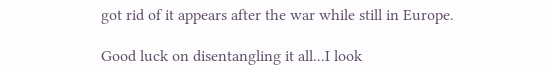got rid of it appears after the war while still in Europe.

Good luck on disentangling it all...I look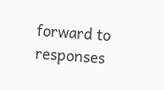forward to responses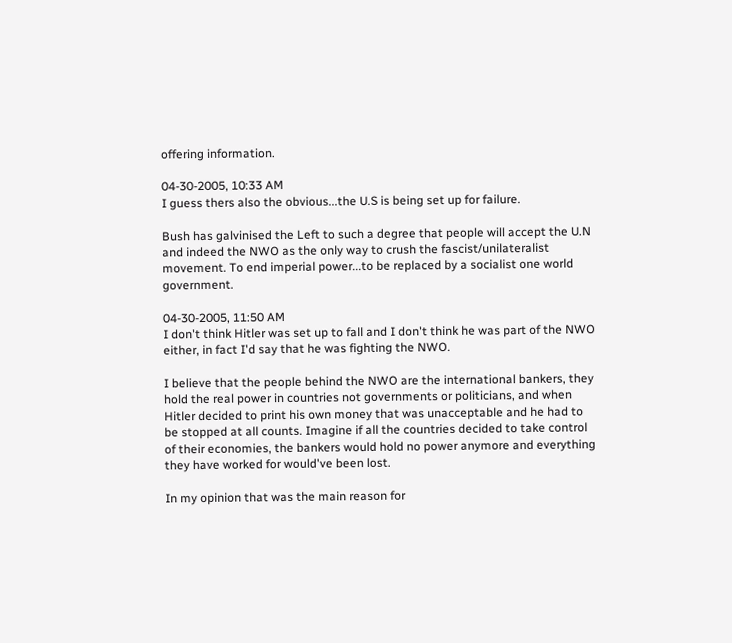offering information.

04-30-2005, 10:33 AM
I guess thers also the obvious...the U.S is being set up for failure.

Bush has galvinised the Left to such a degree that people will accept the U.N and indeed the NWO as the only way to crush the fascist/unilateralist movement. To end imperial power...to be replaced by a socialist one world government.

04-30-2005, 11:50 AM
I don't think Hitler was set up to fall and I don't think he was part of the NWO either, in fact I'd say that he was fighting the NWO.

I believe that the people behind the NWO are the international bankers, they hold the real power in countries not governments or politicians, and when Hitler decided to print his own money that was unacceptable and he had to be stopped at all counts. Imagine if all the countries decided to take control of their economies, the bankers would hold no power anymore and everything they have worked for would've been lost.

In my opinion that was the main reason for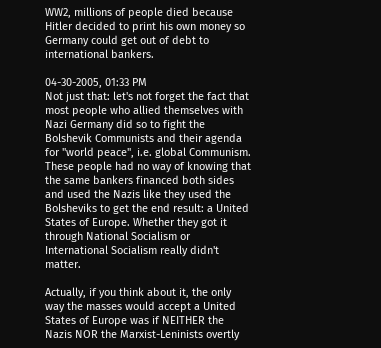WW2, millions of people died because Hitler decided to print his own money so Germany could get out of debt to international bankers.

04-30-2005, 01:33 PM
Not just that: let's not forget the fact that most people who allied themselves with Nazi Germany did so to fight the Bolshevik Communists and their agenda for "world peace", i.e. global Communism. These people had no way of knowing that the same bankers financed both sides and used the Nazis like they used the Bolsheviks to get the end result: a United States of Europe. Whether they got it through National Socialism or International Socialism really didn't matter.

Actually, if you think about it, the only way the masses would accept a United States of Europe was if NEITHER the Nazis NOR the Marxist-Leninists overtly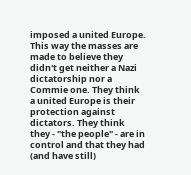imposed a united Europe. This way the masses are made to believe they didn't get neither a Nazi dictatorship nor a Commie one. They think a united Europe is their protection against dictators. They think they - "the people" - are in control and that they had (and have still)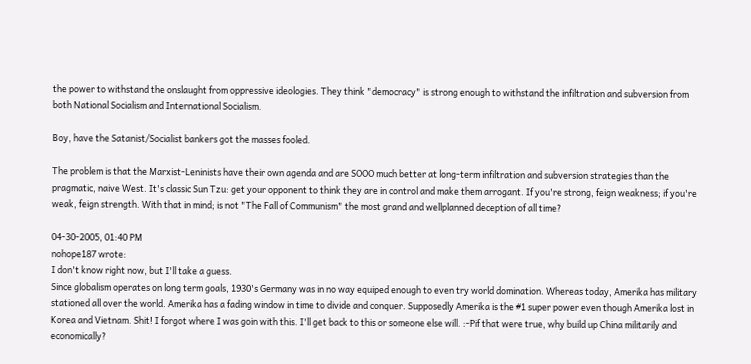the power to withstand the onslaught from oppressive ideologies. They think "democracy" is strong enough to withstand the infiltration and subversion from both National Socialism and International Socialism.

Boy, have the Satanist/Socialist bankers got the masses fooled.

The problem is that the Marxist-Leninists have their own agenda and are SOOO much better at long-term infiltration and subversion strategies than the pragmatic, naive West. It's classic Sun Tzu: get your opponent to think they are in control and make them arrogant. If you're strong, feign weakness; if you're weak, feign strength. With that in mind; is not "The Fall of Communism" the most grand and wellplanned deception of all time?

04-30-2005, 01:40 PM
nohope187 wrote:
I don't know right now, but I'll take a guess.
Since globalism operates on long term goals, 1930's Germany was in no way equiped enough to even try world domination. Whereas today, Amerika has military stationed all over the world. Amerika has a fading window in time to divide and conquer. Supposedly Amerika is the #1 super power even though Amerika lost in Korea and Vietnam. Shit! I forgot where I was goin with this. I'll get back to this or someone else will. :-Pif that were true, why build up China militarily and economically?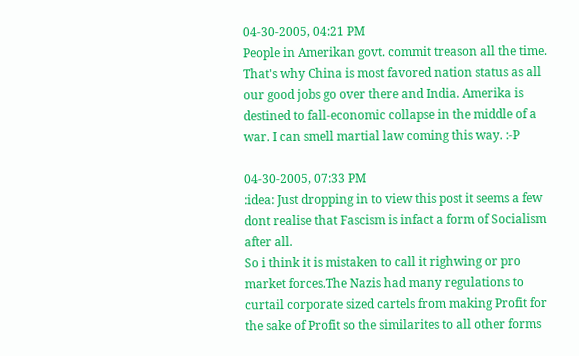04-30-2005, 04:21 PM
People in Amerikan govt. commit treason all the time. That's why China is most favored nation status as all our good jobs go over there and India. Amerika is destined to fall-economic collapse in the middle of a war. I can smell martial law coming this way. :-P

04-30-2005, 07:33 PM
:idea: Just dropping in to view this post it seems a few dont realise that Fascism is infact a form of Socialism after all.
So i think it is mistaken to call it righwing or pro market forces.The Nazis had many regulations to curtail corporate sized cartels from making Profit for the sake of Profit so the similarites to all other forms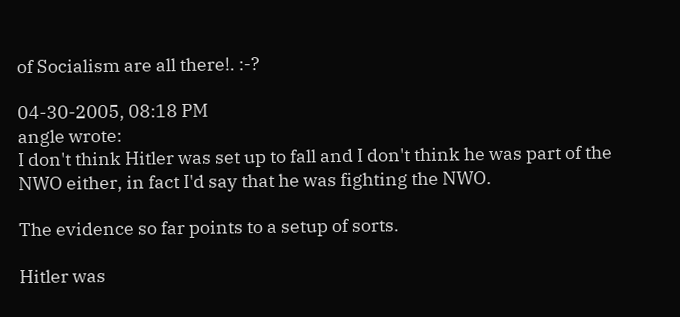of Socialism are all there!. :-?

04-30-2005, 08:18 PM
angle wrote:
I don't think Hitler was set up to fall and I don't think he was part of the NWO either, in fact I'd say that he was fighting the NWO.

The evidence so far points to a setup of sorts.

Hitler was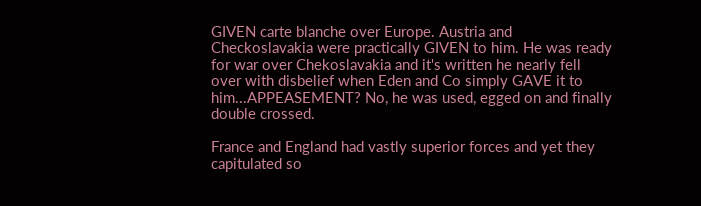GIVEN carte blanche over Europe. Austria and Checkoslavakia were practically GIVEN to him. He was ready for war over Chekoslavakia and it's written he nearly fell over with disbelief when Eden and Co simply GAVE it to him...APPEASEMENT? No, he was used, egged on and finally double crossed.

France and England had vastly superior forces and yet they capitulated so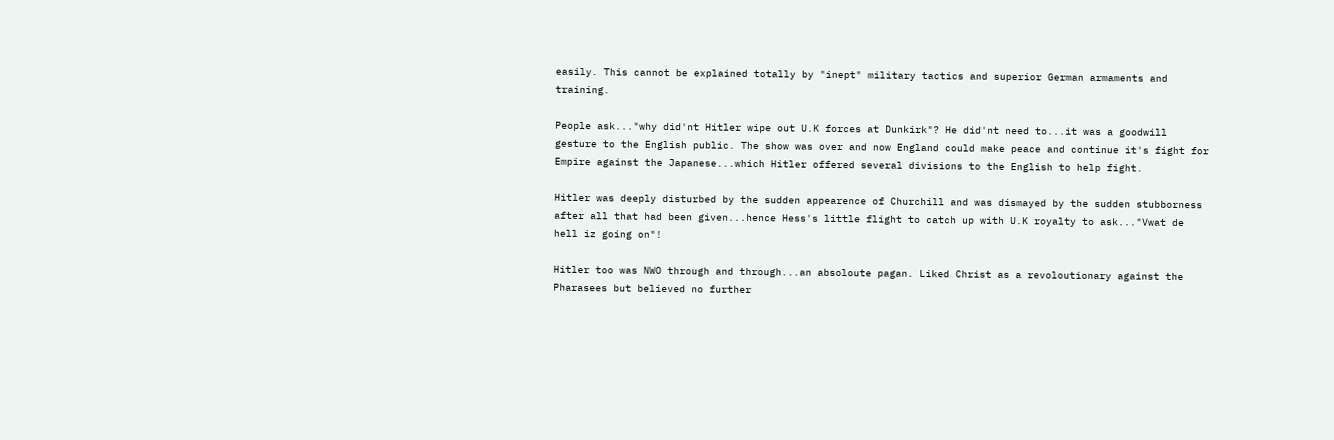easily. This cannot be explained totally by "inept" military tactics and superior German armaments and training.

People ask..."why did'nt Hitler wipe out U.K forces at Dunkirk"? He did'nt need to...it was a goodwill gesture to the English public. The show was over and now England could make peace and continue it's fight for Empire against the Japanese...which Hitler offered several divisions to the English to help fight.

Hitler was deeply disturbed by the sudden appearence of Churchill and was dismayed by the sudden stubborness after all that had been given...hence Hess's little flight to catch up with U.K royalty to ask..."Vwat de hell iz going on"!

Hitler too was NWO through and through...an absoloute pagan. Liked Christ as a revoloutionary against the Pharasees but believed no further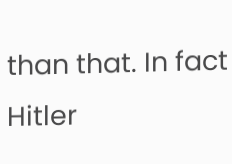than that. In fact Hitler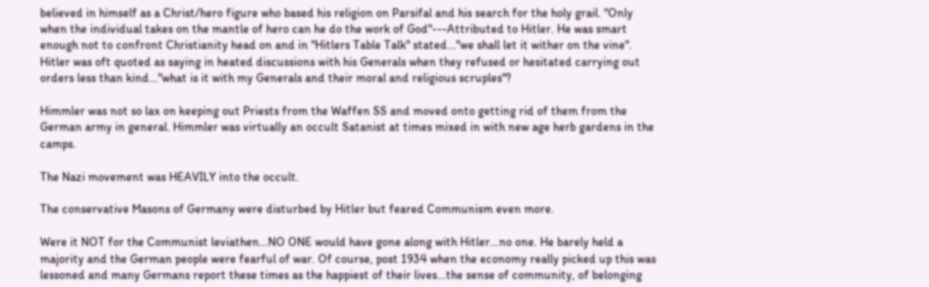believed in himself as a Christ/hero figure who based his religion on Parsifal and his search for the holy grail. "Only when the individual takes on the mantle of hero can he do the work of God"---Attributed to Hitler. He was smart enough not to confront Christianity head on and in "Hitlers Table Talk" stated..."we shall let it wither on the vine". Hitler was oft quoted as saying in heated discussions with his Generals when they refused or hesitated carrying out orders less than kind..."what is it with my Generals and their moral and religious scruples"?

Himmler was not so lax on keeping out Priests from the Waffen SS and moved onto getting rid of them from the German army in general. Himmler was virtually an occult Satanist at times mixed in with new age herb gardens in the camps.

The Nazi movement was HEAVILY into the occult.

The conservative Masons of Germany were disturbed by Hitler but feared Communism even more.

Were it NOT for the Communist leviathen...NO ONE would have gone along with Hitler...no one. He barely held a majority and the German people were fearful of war. Of course, post 1934 when the economy really picked up this was lessoned and many Germans report these times as the happiest of their lives...the sense of community, of belonging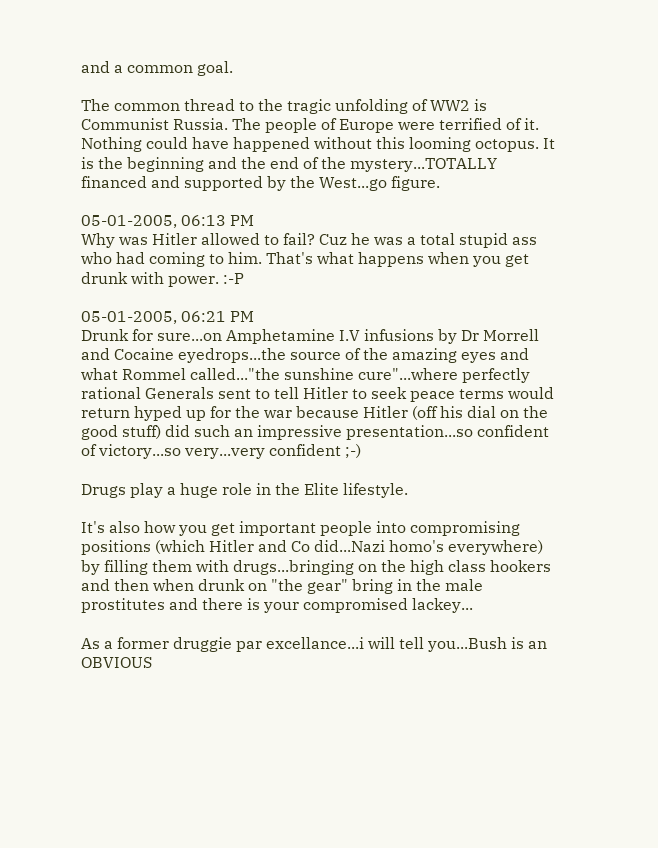and a common goal.

The common thread to the tragic unfolding of WW2 is Communist Russia. The people of Europe were terrified of it. Nothing could have happened without this looming octopus. It is the beginning and the end of the mystery...TOTALLY financed and supported by the West...go figure.

05-01-2005, 06:13 PM
Why was Hitler allowed to fail? Cuz he was a total stupid ass who had coming to him. That's what happens when you get drunk with power. :-P

05-01-2005, 06:21 PM
Drunk for sure...on Amphetamine I.V infusions by Dr Morrell and Cocaine eyedrops...the source of the amazing eyes and what Rommel called..."the sunshine cure"...where perfectly rational Generals sent to tell Hitler to seek peace terms would return hyped up for the war because Hitler (off his dial on the good stuff) did such an impressive presentation...so confident of victory...so very...very confident ;-)

Drugs play a huge role in the Elite lifestyle.

It's also how you get important people into compromising positions (which Hitler and Co did...Nazi homo's everywhere) by filling them with drugs...bringing on the high class hookers and then when drunk on "the gear" bring in the male prostitutes and there is your compromised lackey...

As a former druggie par excellance...i will tell you...Bush is an OBVIOUS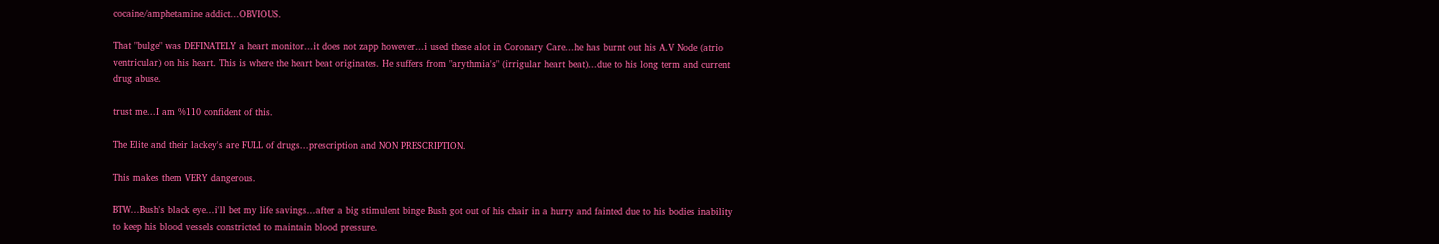cocaine/amphetamine addict...OBVIOUS.

That "bulge" was DEFINATELY a heart monitor...it does not zapp however...i used these alot in Coronary Care...he has burnt out his A.V Node (atrio ventricular) on his heart. This is where the heart beat originates. He suffers from "arythmia's" (irrigular heart beat)...due to his long term and current drug abuse.

trust me...I am %110 confident of this.

The Elite and their lackey's are FULL of drugs...prescription and NON PRESCRIPTION.

This makes them VERY dangerous.

BTW...Bush's black eye...i'll bet my life savings...after a big stimulent binge Bush got out of his chair in a hurry and fainted due to his bodies inability to keep his blood vessels constricted to maintain blood pressure.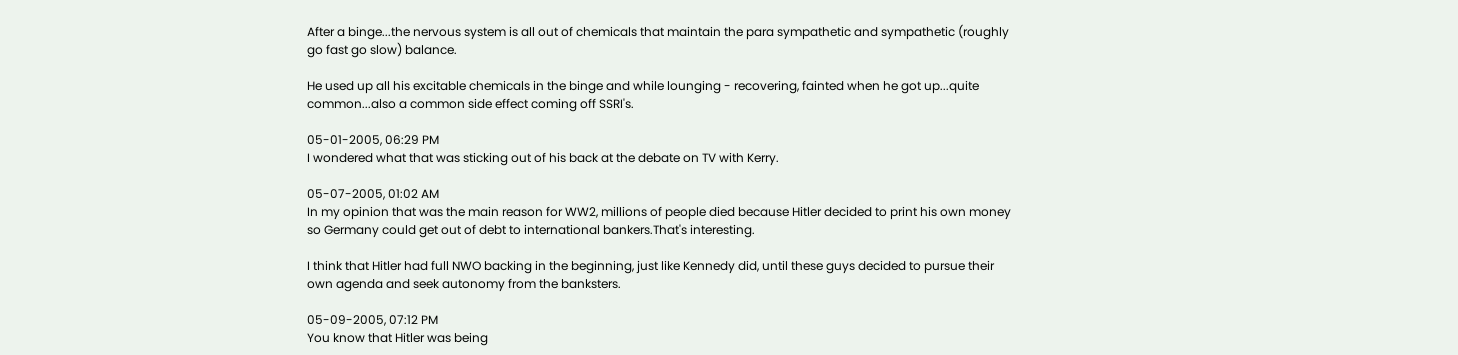After a binge...the nervous system is all out of chemicals that maintain the para sympathetic and sympathetic (roughly go fast go slow) balance.

He used up all his excitable chemicals in the binge and while lounging - recovering, fainted when he got up...quite common...also a common side effect coming off SSRI's.

05-01-2005, 06:29 PM
I wondered what that was sticking out of his back at the debate on TV with Kerry.

05-07-2005, 01:02 AM
In my opinion that was the main reason for WW2, millions of people died because Hitler decided to print his own money so Germany could get out of debt to international bankers.That's interesting.

I think that Hitler had full NWO backing in the beginning, just like Kennedy did, until these guys decided to pursue their own agenda and seek autonomy from the banksters.

05-09-2005, 07:12 PM
You know that Hitler was being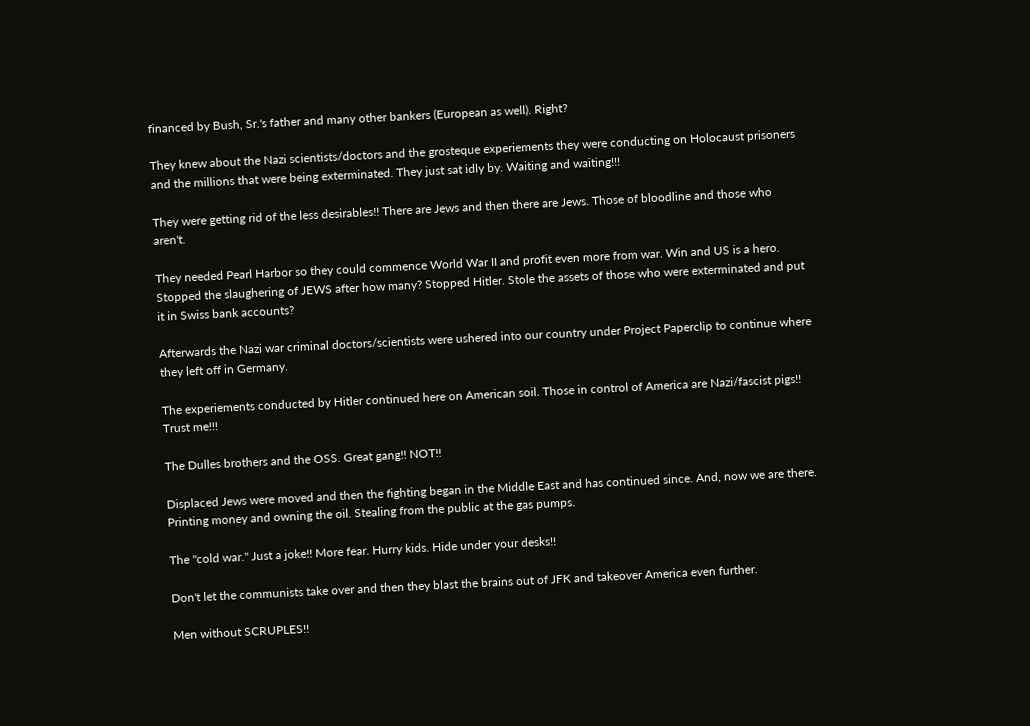financed by Bush, Sr.'s father and many other bankers (European as well). Right?

They knew about the Nazi scientists/doctors and the grosteque experiements they were conducting on Holocaust prisoners and the millions that were being exterminated. They just sat idly by. Waiting and waiting!!!

They were getting rid of the less desirables!! There are Jews and then there are Jews. Those of bloodline and those who aren't.

They needed Pearl Harbor so they could commence World War II and profit even more from war. Win and US is a hero. Stopped the slaughering of JEWS after how many? Stopped Hitler. Stole the assets of those who were exterminated and put it in Swiss bank accounts?

Afterwards the Nazi war criminal doctors/scientists were ushered into our country under Project Paperclip to continue where they left off in Germany.

The experiements conducted by Hitler continued here on American soil. Those in control of America are Nazi/fascist pigs!! Trust me!!!

The Dulles brothers and the OSS. Great gang!! NOT!!

Displaced Jews were moved and then the fighting began in the Middle East and has continued since. And, now we are there. Printing money and owning the oil. Stealing from the public at the gas pumps.

The "cold war." Just a joke!! More fear. Hurry kids. Hide under your desks!!

Don't let the communists take over and then they blast the brains out of JFK and takeover America even further.

Men without SCRUPLES!!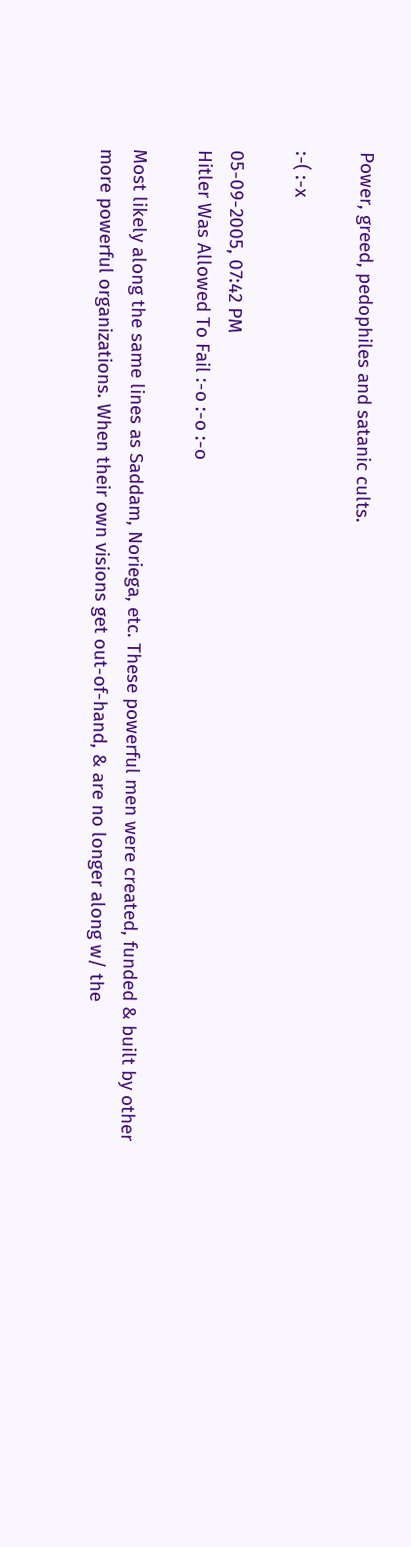Power, greed, pedophiles and satanic cults.

:-( :-x

05-09-2005, 07:42 PM
Hitler Was Allowed To Fail :-o :-o :-o

Most likely along the same lines as Saddam, Noriega, etc. These powerful men were created, funded & built by other more powerful organizations. When their own visions get out-of-hand, & are no longer along w/ the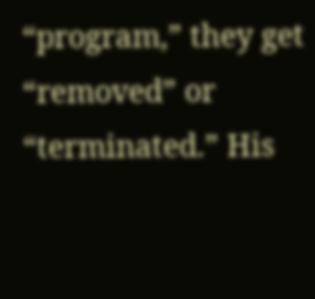“program,” they get “removed” or “terminated.” His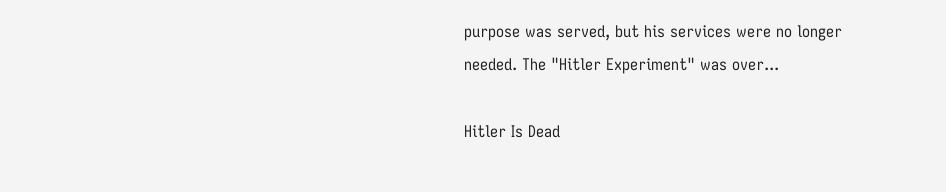purpose was served, but his services were no longer needed. The "Hitler Experiment" was over...

Hitler Is Dead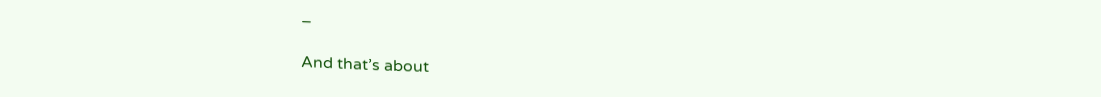–

And that’s about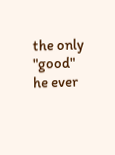the only "good" he ever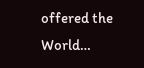offered the World…